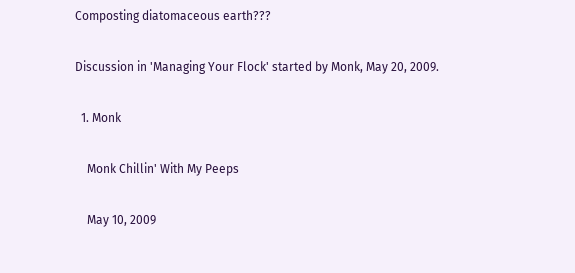Composting diatomaceous earth???

Discussion in 'Managing Your Flock' started by Monk, May 20, 2009.

  1. Monk

    Monk Chillin' With My Peeps

    May 10, 2009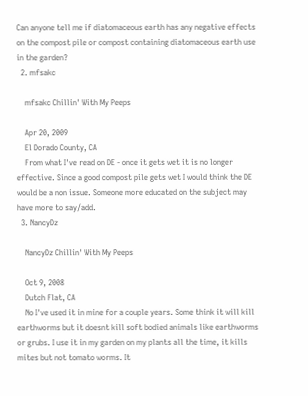Can anyone tell me if diatomaceous earth has any negative effects on the compost pile or compost containing diatomaceous earth use in the garden?
  2. mfsakc

    mfsakc Chillin' With My Peeps

    Apr 20, 2009
    El Dorado County, CA
    From what I've read on DE - once it gets wet it is no longer effective. Since a good compost pile gets wet I would think the DE would be a non issue. Someone more educated on the subject may have more to say/add.
  3. NancyDz

    NancyDz Chillin' With My Peeps

    Oct 9, 2008
    Dutch Flat, CA
    No I've used it in mine for a couple years. Some think it will kill earthworms but it doesnt kill soft bodied animals like earthworms or grubs. I use it in my garden on my plants all the time, it kills mites but not tomato worms. It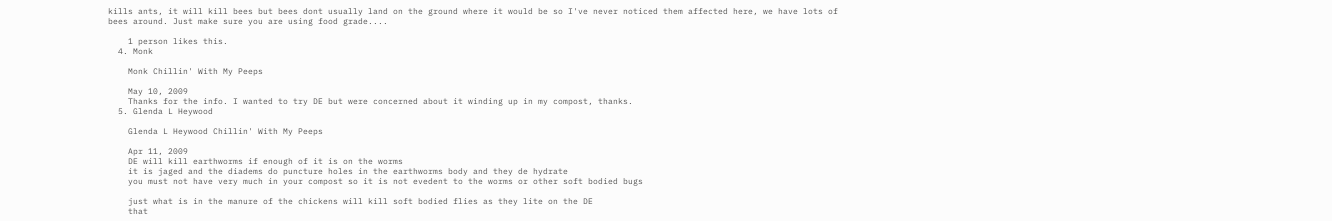kills ants, it will kill bees but bees dont usually land on the ground where it would be so I've never noticed them affected here, we have lots of bees around. Just make sure you are using food grade....

    1 person likes this.
  4. Monk

    Monk Chillin' With My Peeps

    May 10, 2009
    Thanks for the info. I wanted to try DE but were concerned about it winding up in my compost, thanks.
  5. Glenda L Heywood

    Glenda L Heywood Chillin' With My Peeps

    Apr 11, 2009
    DE will kill earthworms if enough of it is on the worms
    it is jaged and the diadems do puncture holes in the earthworms body and they de hydrate
    you must not have very much in your compost so it is not evedent to the worms or other soft bodied bugs

    just what is in the manure of the chickens will kill soft bodied flies as they lite on the DE
    that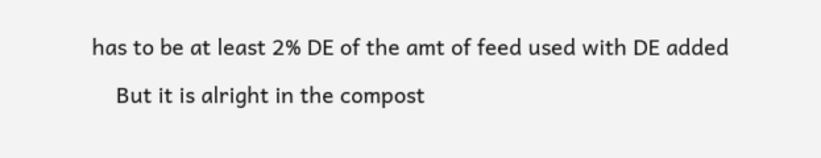has to be at least 2% DE of the amt of feed used with DE added

    But it is alright in the compost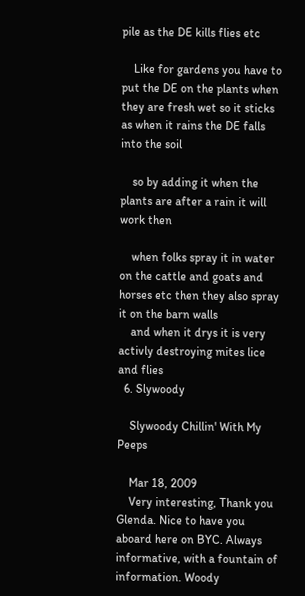pile as the DE kills flies etc

    Like for gardens you have to put the DE on the plants when they are fresh wet so it sticks as when it rains the DE falls into the soil

    so by adding it when the plants are after a rain it will work then

    when folks spray it in water on the cattle and goats and horses etc then they also spray it on the barn walls
    and when it drys it is very activly destroying mites lice and flies
  6. Slywoody

    Slywoody Chillin' With My Peeps

    Mar 18, 2009
    Very interesting, Thank you Glenda. Nice to have you aboard here on BYC. Always informative, with a fountain of information. Woody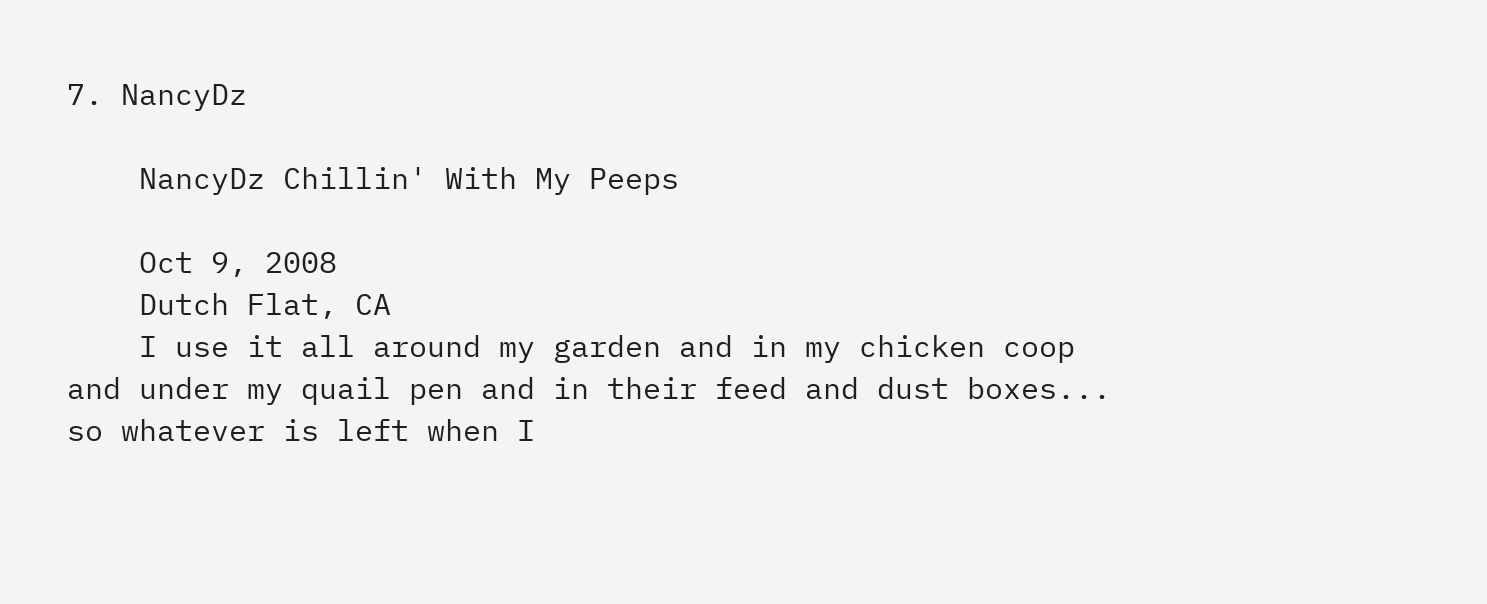7. NancyDz

    NancyDz Chillin' With My Peeps

    Oct 9, 2008
    Dutch Flat, CA
    I use it all around my garden and in my chicken coop and under my quail pen and in their feed and dust boxes... so whatever is left when I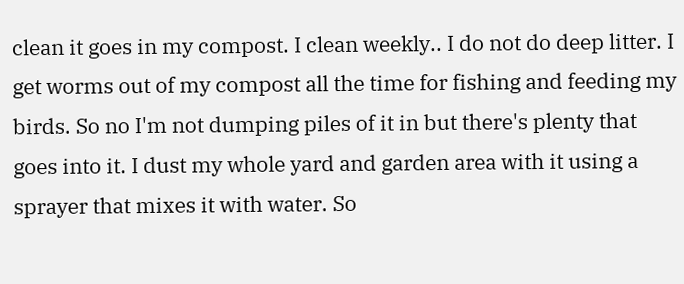clean it goes in my compost. I clean weekly.. I do not do deep litter. I get worms out of my compost all the time for fishing and feeding my birds. So no I'm not dumping piles of it in but there's plenty that goes into it. I dust my whole yard and garden area with it using a sprayer that mixes it with water. So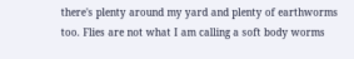there's plenty around my yard and plenty of earthworms too. Flies are not what I am calling a soft body worms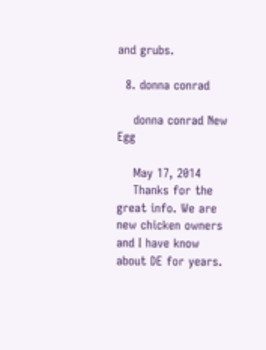and grubs.

  8. donna conrad

    donna conrad New Egg

    May 17, 2014
    Thanks for the great info. We are new chicken owners and I have know about DE for years.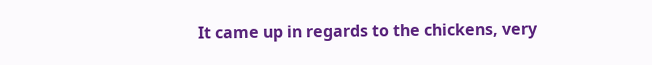It came up in regards to the chickens, very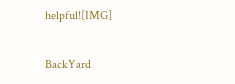helpful![IMG]

BackYard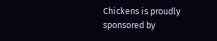Chickens is proudly sponsored by